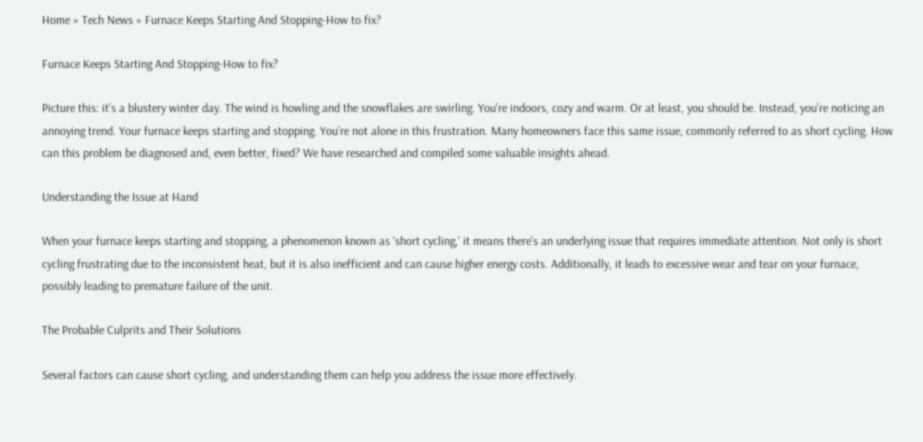Home » Tech News » Furnace Keeps Starting And Stopping-How to fix?

Furnace Keeps Starting And Stopping-How to fix?

Picture this: it’s a blustery winter day. The wind is howling and the snowflakes are swirling. You’re indoors, cozy and warm. Or at least, you should be. Instead, you’re noticing an annoying trend. Your furnace keeps starting and stopping. You’re not alone in this frustration. Many homeowners face this same issue, commonly referred to as short cycling. How can this problem be diagnosed and, even better, fixed? We have researched and compiled some valuable insights ahead.

Understanding the Issue at Hand

When your furnace keeps starting and stopping, a phenomenon known as ‘short cycling,’ it means there’s an underlying issue that requires immediate attention. Not only is short cycling frustrating due to the inconsistent heat, but it is also inefficient and can cause higher energy costs. Additionally, it leads to excessive wear and tear on your furnace, possibly leading to premature failure of the unit.

The Probable Culprits and Their Solutions

Several factors can cause short cycling, and understanding them can help you address the issue more effectively.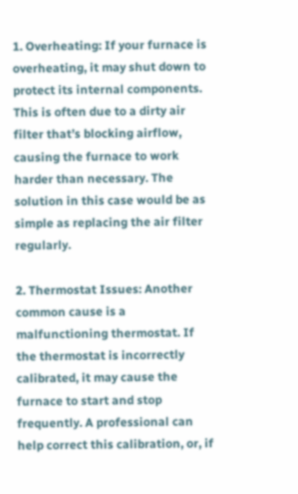1. Overheating: If your furnace is overheating, it may shut down to protect its internal components. This is often due to a dirty air filter that’s blocking airflow, causing the furnace to work harder than necessary. The solution in this case would be as simple as replacing the air filter regularly.

2. Thermostat Issues: Another common cause is a malfunctioning thermostat. If the thermostat is incorrectly calibrated, it may cause the furnace to start and stop frequently. A professional can help correct this calibration, or, if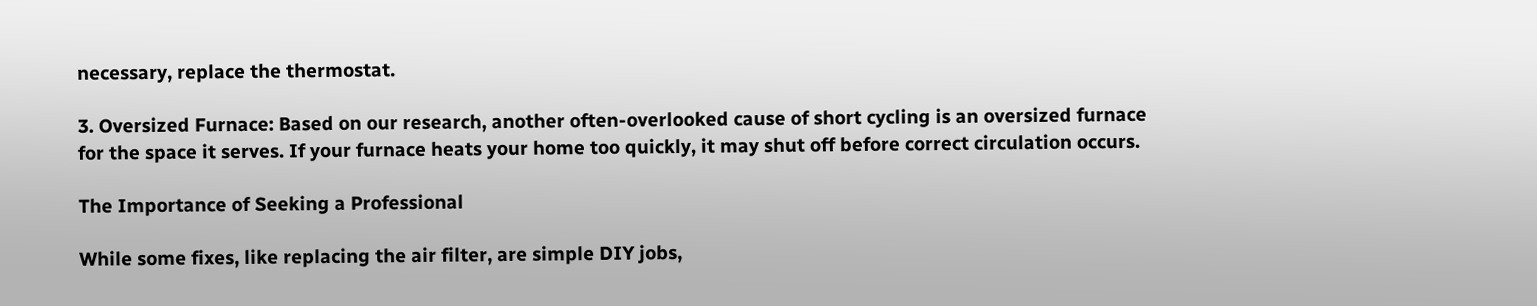necessary, replace the thermostat.

3. Oversized Furnace: Based on our research, another often-overlooked cause of short cycling is an oversized furnace for the space it serves. If your furnace heats your home too quickly, it may shut off before correct circulation occurs.

The Importance of Seeking a Professional

While some fixes, like replacing the air filter, are simple DIY jobs,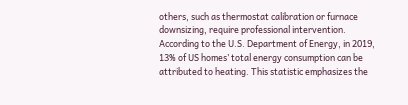others, such as thermostat calibration or furnace downsizing, require professional intervention. According to the U.S. Department of Energy, in 2019, 13% of US homes’ total energy consumption can be attributed to heating. This statistic emphasizes the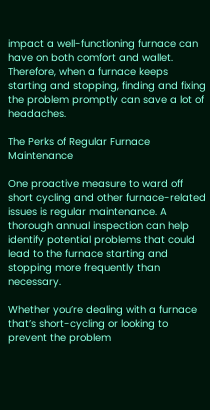impact a well-functioning furnace can have on both comfort and wallet. Therefore, when a furnace keeps starting and stopping, finding and fixing the problem promptly can save a lot of headaches.

The Perks of Regular Furnace Maintenance

One proactive measure to ward off short cycling and other furnace-related issues is regular maintenance. A thorough annual inspection can help identify potential problems that could lead to the furnace starting and stopping more frequently than necessary.

Whether you’re dealing with a furnace that’s short-cycling or looking to prevent the problem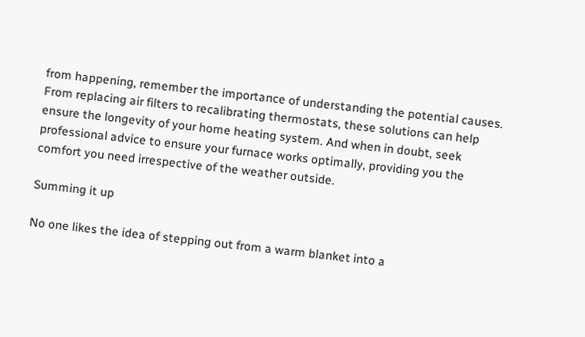from happening, remember the importance of understanding the potential causes. From replacing air filters to recalibrating thermostats, these solutions can help ensure the longevity of your home heating system. And when in doubt, seek professional advice to ensure your furnace works optimally, providing you the comfort you need irrespective of the weather outside.

Summing it up

No one likes the idea of stepping out from a warm blanket into a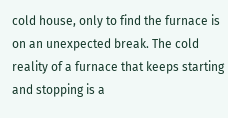cold house, only to find the furnace is on an unexpected break. The cold reality of a furnace that keeps starting and stopping is a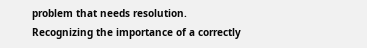problem that needs resolution. Recognizing the importance of a correctly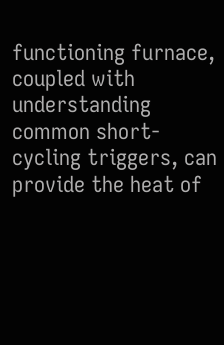functioning furnace, coupled with understanding common short-cycling triggers, can provide the heat of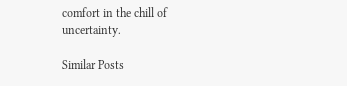comfort in the chill of uncertainty.

Similar Posts